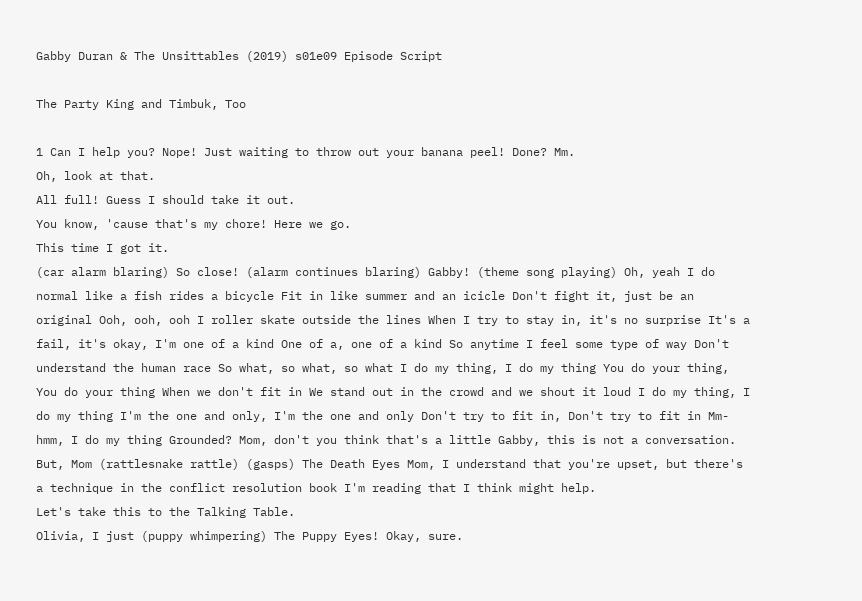Gabby Duran & The Unsittables (2019) s01e09 Episode Script

The Party King and Timbuk, Too

1 Can I help you? Nope! Just waiting to throw out your banana peel! Done? Mm.
Oh, look at that.
All full! Guess I should take it out.
You know, 'cause that's my chore! Here we go.
This time I got it.
(car alarm blaring) So close! (alarm continues blaring) Gabby! (theme song playing) Oh, yeah I do normal like a fish rides a bicycle Fit in like summer and an icicle Don't fight it, just be an original Ooh, ooh, ooh I roller skate outside the lines When I try to stay in, it's no surprise It's a fail, it's okay, I'm one of a kind One of a, one of a kind So anytime I feel some type of way Don't understand the human race So what, so what, so what I do my thing, I do my thing You do your thing, You do your thing When we don't fit in We stand out in the crowd and we shout it loud I do my thing, I do my thing I'm the one and only, I'm the one and only Don't try to fit in, Don't try to fit in Mm-hmm, I do my thing Grounded? Mom, don't you think that's a little Gabby, this is not a conversation.
But, Mom (rattlesnake rattle) (gasps) The Death Eyes Mom, I understand that you're upset, but there's a technique in the conflict resolution book I'm reading that I think might help.
Let's take this to the Talking Table.
Olivia, I just (puppy whimpering) The Puppy Eyes! Okay, sure.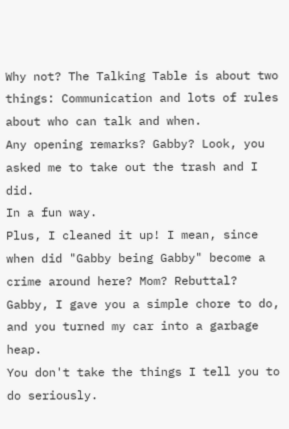Why not? The Talking Table is about two things: Communication and lots of rules about who can talk and when.
Any opening remarks? Gabby? Look, you asked me to take out the trash and I did.
In a fun way.
Plus, I cleaned it up! I mean, since when did "Gabby being Gabby" become a crime around here? Mom? Rebuttal? Gabby, I gave you a simple chore to do, and you turned my car into a garbage heap.
You don't take the things I tell you to do seriously.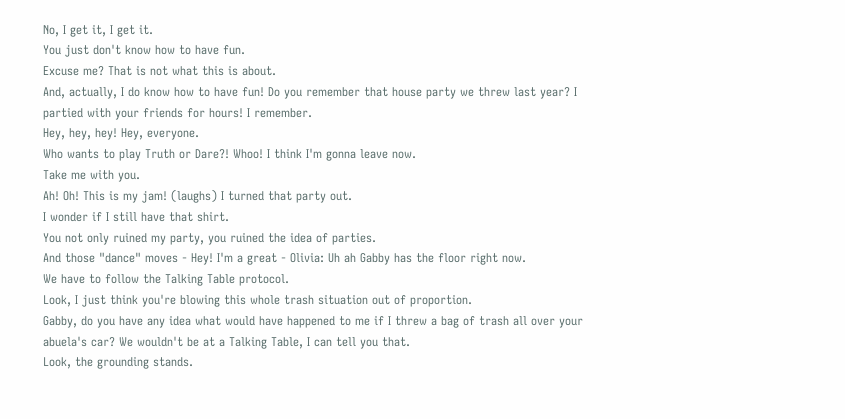No, I get it, I get it.
You just don't know how to have fun.
Excuse me? That is not what this is about.
And, actually, I do know how to have fun! Do you remember that house party we threw last year? I partied with your friends for hours! I remember.
Hey, hey, hey! Hey, everyone.
Who wants to play Truth or Dare?! Whoo! I think I'm gonna leave now.
Take me with you.
Ah! Oh! This is my jam! (laughs) I turned that party out.
I wonder if I still have that shirt.
You not only ruined my party, you ruined the idea of parties.
And those "dance" moves - Hey! I'm a great - Olivia: Uh ah Gabby has the floor right now.
We have to follow the Talking Table protocol.
Look, I just think you're blowing this whole trash situation out of proportion.
Gabby, do you have any idea what would have happened to me if I threw a bag of trash all over your abuela's car? We wouldn't be at a Talking Table, I can tell you that.
Look, the grounding stands.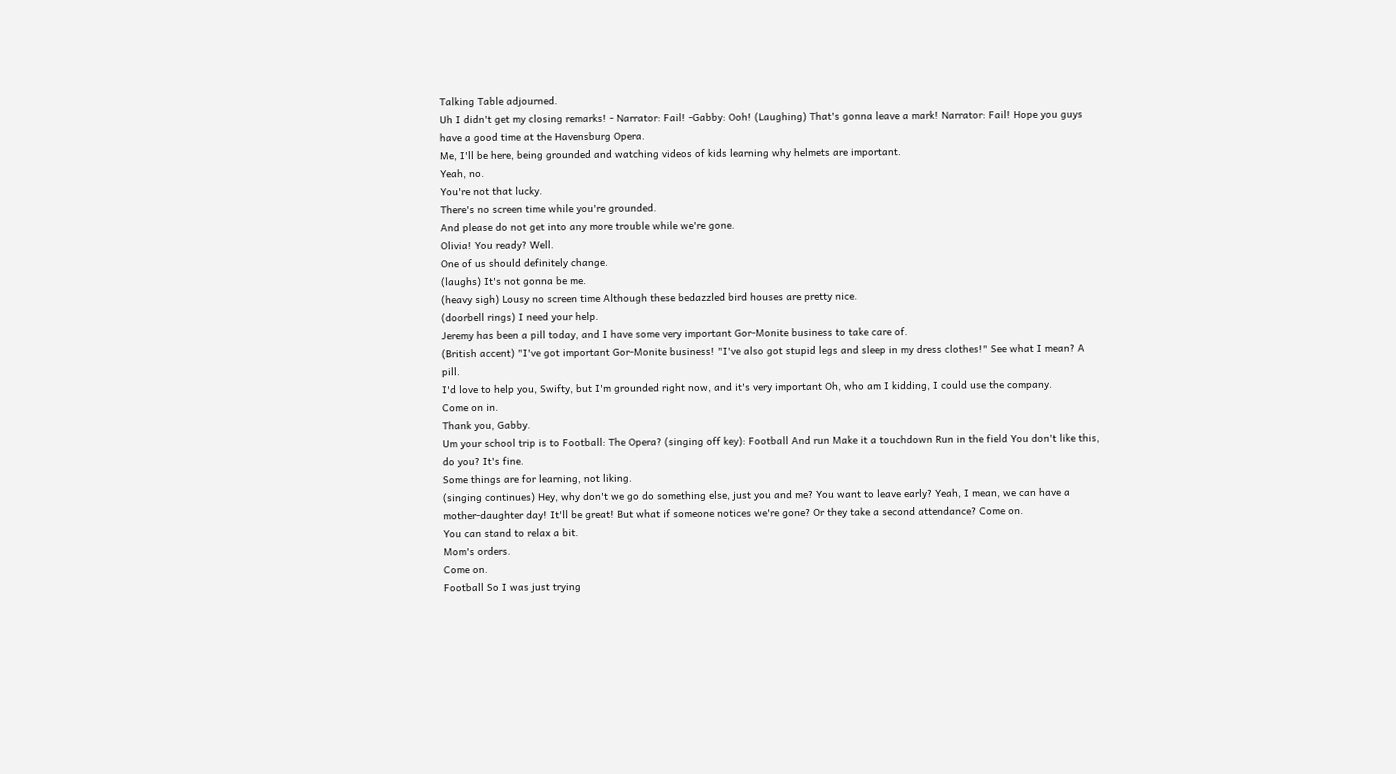Talking Table adjourned.
Uh I didn't get my closing remarks! - Narrator: Fail! -Gabby: Ooh! (Laughing) That's gonna leave a mark! Narrator: Fail! Hope you guys have a good time at the Havensburg Opera.
Me, I'll be here, being grounded and watching videos of kids learning why helmets are important.
Yeah, no.
You're not that lucky.
There's no screen time while you're grounded.
And please do not get into any more trouble while we're gone.
Olivia! You ready? Well.
One of us should definitely change.
(laughs) It's not gonna be me.
(heavy sigh) Lousy no screen time Although these bedazzled bird houses are pretty nice.
(doorbell rings) I need your help.
Jeremy has been a pill today, and I have some very important Gor-Monite business to take care of.
(British accent) "I've got important Gor-Monite business! "I've also got stupid legs and sleep in my dress clothes!" See what I mean? A pill.
I'd love to help you, Swifty, but I'm grounded right now, and it's very important Oh, who am I kidding, I could use the company.
Come on in.
Thank you, Gabby.
Um your school trip is to Football: The Opera? (singing off key): Football And run Make it a touchdown Run in the field You don't like this, do you? It's fine.
Some things are for learning, not liking.
(singing continues) Hey, why don't we go do something else, just you and me? You want to leave early? Yeah, I mean, we can have a mother-daughter day! It'll be great! But what if someone notices we're gone? Or they take a second attendance? Come on.
You can stand to relax a bit.
Mom's orders.
Come on.
Football So I was just trying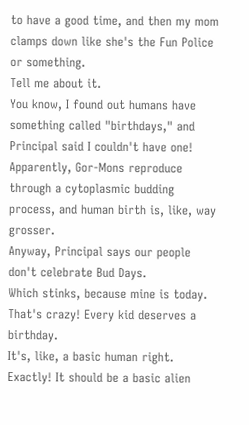to have a good time, and then my mom clamps down like she's the Fun Police or something.
Tell me about it.
You know, I found out humans have something called "birthdays," and Principal said I couldn't have one! Apparently, Gor-Mons reproduce through a cytoplasmic budding process, and human birth is, like, way grosser.
Anyway, Principal says our people don't celebrate Bud Days.
Which stinks, because mine is today.
That's crazy! Every kid deserves a birthday.
It's, like, a basic human right.
Exactly! It should be a basic alien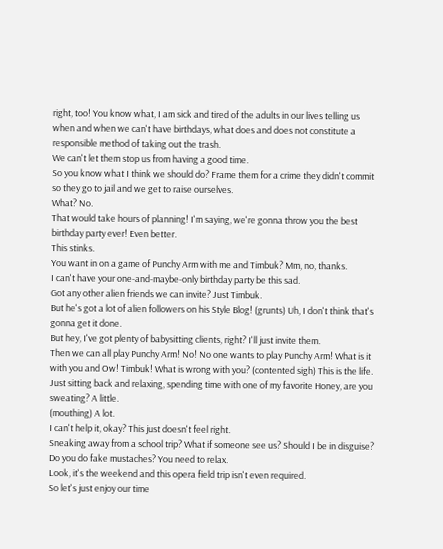right, too! You know what, I am sick and tired of the adults in our lives telling us when and when we can't have birthdays, what does and does not constitute a responsible method of taking out the trash.
We can't let them stop us from having a good time.
So you know what I think we should do? Frame them for a crime they didn't commit so they go to jail and we get to raise ourselves.
What? No.
That would take hours of planning! I'm saying, we're gonna throw you the best birthday party ever! Even better.
This stinks.
You want in on a game of Punchy Arm with me and Timbuk? Mm, no, thanks.
I can't have your one-and-maybe-only birthday party be this sad.
Got any other alien friends we can invite? Just Timbuk.
But he's got a lot of alien followers on his Style Blog! (grunts) Uh, I don't think that's gonna get it done.
But hey, I've got plenty of babysitting clients, right? I'll just invite them.
Then we can all play Punchy Arm! No! No one wants to play Punchy Arm! What is it with you and Ow! Timbuk! What is wrong with you? (contented sigh) This is the life.
Just sitting back and relaxing, spending time with one of my favorite Honey, are you sweating? A little.
(mouthing) A lot.
I can't help it, okay? This just doesn't feel right.
Sneaking away from a school trip? What if someone see us? Should I be in disguise? Do you do fake mustaches? You need to relax.
Look, it's the weekend and this opera field trip isn't even required.
So let's just enjoy our time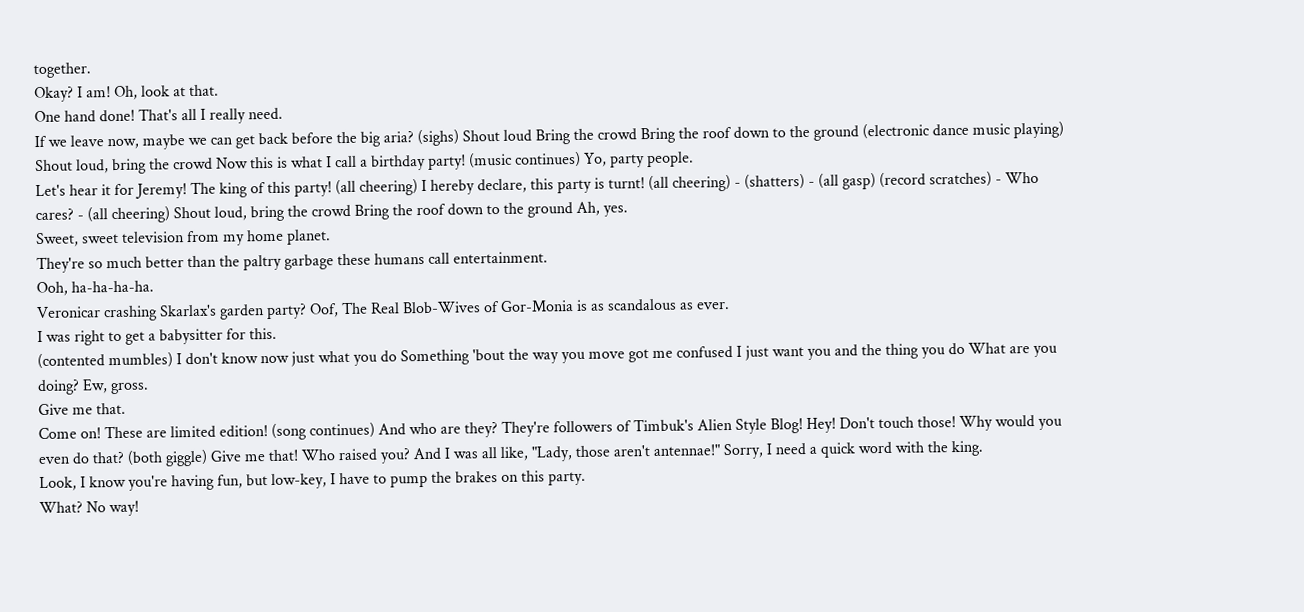together.
Okay? I am! Oh, look at that.
One hand done! That's all I really need.
If we leave now, maybe we can get back before the big aria? (sighs) Shout loud Bring the crowd Bring the roof down to the ground (electronic dance music playing) Shout loud, bring the crowd Now this is what I call a birthday party! (music continues) Yo, party people.
Let's hear it for Jeremy! The king of this party! (all cheering) I hereby declare, this party is turnt! (all cheering) - (shatters) - (all gasp) (record scratches) - Who cares? - (all cheering) Shout loud, bring the crowd Bring the roof down to the ground Ah, yes.
Sweet, sweet television from my home planet.
They're so much better than the paltry garbage these humans call entertainment.
Ooh, ha-ha-ha-ha.
Veronicar crashing Skarlax's garden party? Oof, The Real Blob-Wives of Gor-Monia is as scandalous as ever.
I was right to get a babysitter for this.
(contented mumbles) I don't know now just what you do Something 'bout the way you move got me confused I just want you and the thing you do What are you doing? Ew, gross.
Give me that.
Come on! These are limited edition! (song continues) And who are they? They're followers of Timbuk's Alien Style Blog! Hey! Don't touch those! Why would you even do that? (both giggle) Give me that! Who raised you? And I was all like, "Lady, those aren't antennae!" Sorry, I need a quick word with the king.
Look, I know you're having fun, but low-key, I have to pump the brakes on this party.
What? No way!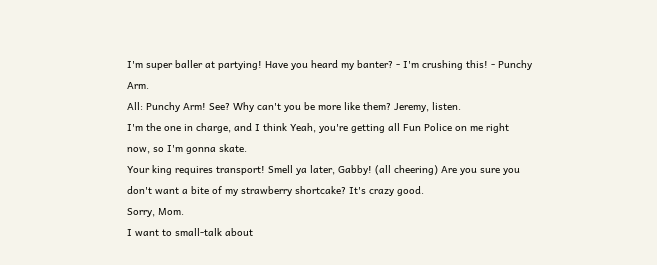I'm super baller at partying! Have you heard my banter? - I'm crushing this! - Punchy Arm.
All: Punchy Arm! See? Why can't you be more like them? Jeremy, listen.
I'm the one in charge, and I think Yeah, you're getting all Fun Police on me right now, so I'm gonna skate.
Your king requires transport! Smell ya later, Gabby! (all cheering) Are you sure you don't want a bite of my strawberry shortcake? It's crazy good.
Sorry, Mom.
I want to small-talk about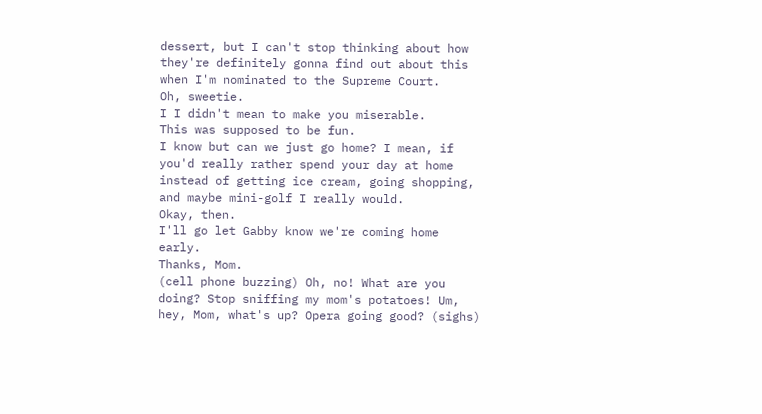dessert, but I can't stop thinking about how they're definitely gonna find out about this when I'm nominated to the Supreme Court.
Oh, sweetie.
I I didn't mean to make you miserable.
This was supposed to be fun.
I know but can we just go home? I mean, if you'd really rather spend your day at home instead of getting ice cream, going shopping, and maybe mini-golf I really would.
Okay, then.
I'll go let Gabby know we're coming home early.
Thanks, Mom.
(cell phone buzzing) Oh, no! What are you doing? Stop sniffing my mom's potatoes! Um, hey, Mom, what's up? Opera going good? (sighs)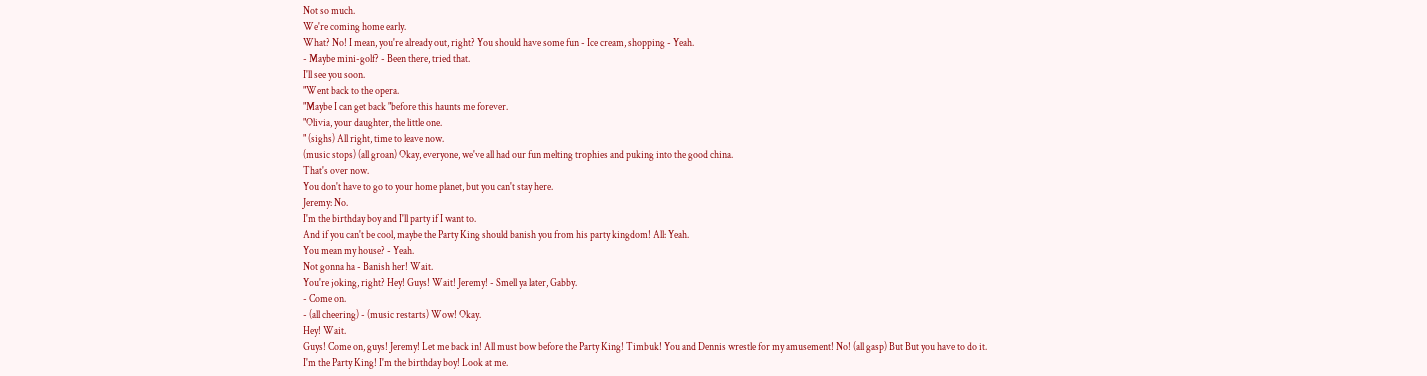Not so much.
We're coming home early.
What? No! I mean, you're already out, right? You should have some fun - Ice cream, shopping - Yeah.
- Maybe mini-golf? - Been there, tried that.
I'll see you soon.
"Went back to the opera.
"Maybe I can get back "before this haunts me forever.
"Olivia, your daughter, the little one.
" (sighs) All right, time to leave now.
(music stops) (all groan) Okay, everyone, we've all had our fun melting trophies and puking into the good china.
That's over now.
You don't have to go to your home planet, but you can't stay here.
Jeremy: No.
I'm the birthday boy and I'll party if I want to.
And if you can't be cool, maybe the Party King should banish you from his party kingdom! All: Yeah.
You mean my house? - Yeah.
Not gonna ha - Banish her! Wait.
You're joking, right? Hey! Guys! Wait! Jeremy! - Smell ya later, Gabby.
- Come on.
- (all cheering) - (music restarts) Wow! Okay.
Hey! Wait.
Guys! Come on, guys! Jeremy! Let me back in! All must bow before the Party King! Timbuk! You and Dennis wrestle for my amusement! No! (all gasp) But But you have to do it.
I'm the Party King! I'm the birthday boy! Look at me.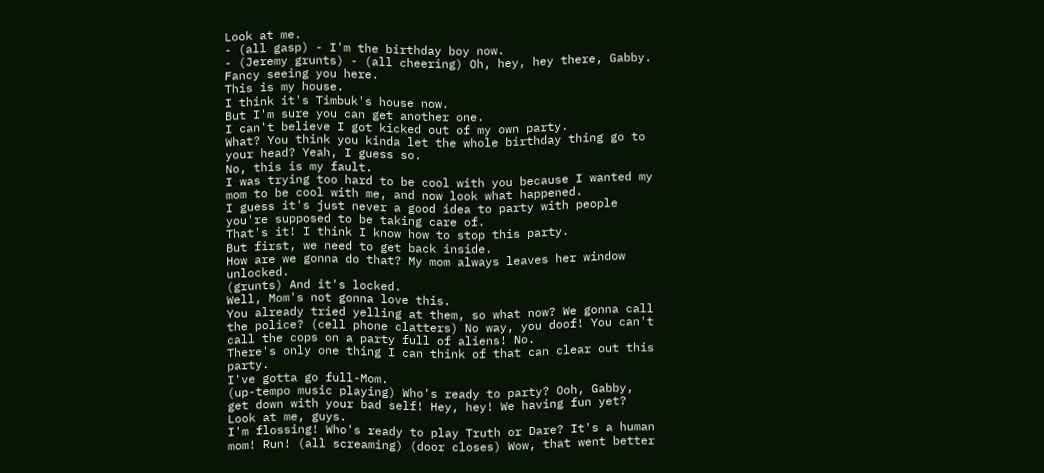Look at me.
- (all gasp) - I'm the birthday boy now.
- (Jeremy grunts) - (all cheering) Oh, hey, hey there, Gabby.
Fancy seeing you here.
This is my house.
I think it's Timbuk's house now.
But I'm sure you can get another one.
I can't believe I got kicked out of my own party.
What? You think you kinda let the whole birthday thing go to your head? Yeah, I guess so.
No, this is my fault.
I was trying too hard to be cool with you because I wanted my mom to be cool with me, and now look what happened.
I guess it's just never a good idea to party with people you're supposed to be taking care of.
That's it! I think I know how to stop this party.
But first, we need to get back inside.
How are we gonna do that? My mom always leaves her window unlocked.
(grunts) And it's locked.
Well, Mom's not gonna love this.
You already tried yelling at them, so what now? We gonna call the police? (cell phone clatters) No way, you doof! You can't call the cops on a party full of aliens! No.
There's only one thing I can think of that can clear out this party.
I've gotta go full-Mom.
(up-tempo music playing) Who's ready to party? Ooh, Gabby, get down with your bad self! Hey, hey! We having fun yet? Look at me, guys.
I'm flossing! Who's ready to play Truth or Dare? It's a human mom! Run! (all screaming) (door closes) Wow, that went better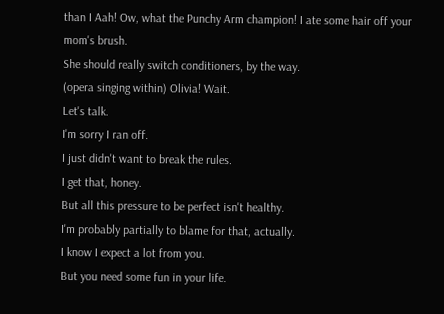than I Aah! Ow, what the Punchy Arm champion! I ate some hair off your mom's brush.
She should really switch conditioners, by the way.
(opera singing within) Olivia! Wait.
Let's talk.
I'm sorry I ran off.
I just didn't want to break the rules.
I get that, honey.
But all this pressure to be perfect isn't healthy.
I'm probably partially to blame for that, actually.
I know I expect a lot from you.
But you need some fun in your life.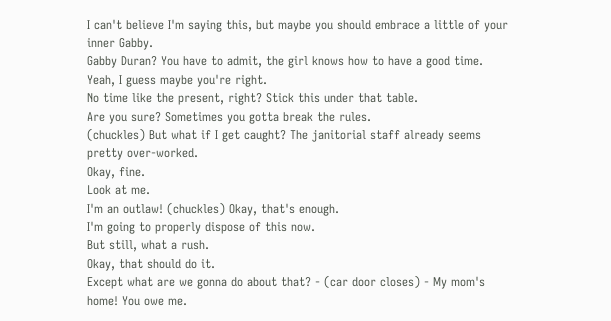I can't believe I'm saying this, but maybe you should embrace a little of your inner Gabby.
Gabby Duran? You have to admit, the girl knows how to have a good time.
Yeah, I guess maybe you're right.
No time like the present, right? Stick this under that table.
Are you sure? Sometimes you gotta break the rules.
(chuckles) But what if I get caught? The janitorial staff already seems pretty over-worked.
Okay, fine.
Look at me.
I'm an outlaw! (chuckles) Okay, that's enough.
I'm going to properly dispose of this now.
But still, what a rush.
Okay, that should do it.
Except what are we gonna do about that? - (car door closes) - My mom's home! You owe me.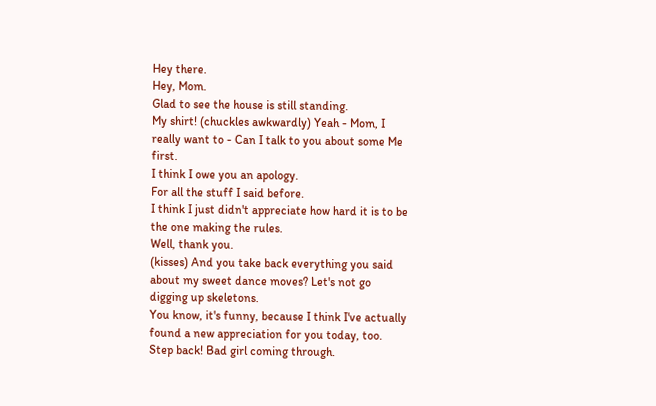Hey there.
Hey, Mom.
Glad to see the house is still standing.
My shirt! (chuckles awkwardly) Yeah - Mom, I really want to - Can I talk to you about some Me first.
I think I owe you an apology.
For all the stuff I said before.
I think I just didn't appreciate how hard it is to be the one making the rules.
Well, thank you.
(kisses) And you take back everything you said about my sweet dance moves? Let's not go digging up skeletons.
You know, it's funny, because I think I've actually found a new appreciation for you today, too.
Step back! Bad girl coming through.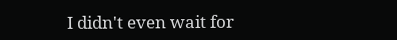I didn't even wait for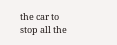the car to stop all the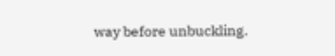way before unbuckling.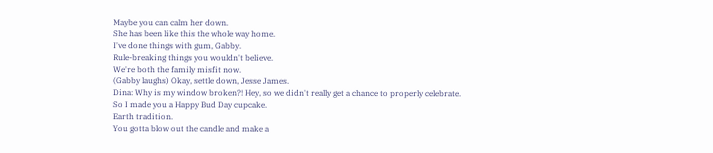Maybe you can calm her down.
She has been like this the whole way home.
I've done things with gum, Gabby.
Rule-breaking things you wouldn't believe.
We're both the family misfit now.
(Gabby laughs) Okay, settle down, Jesse James.
Dina: Why is my window broken?! Hey, so we didn't really get a chance to properly celebrate.
So I made you a Happy Bud Day cupcake.
Earth tradition.
You gotta blow out the candle and make a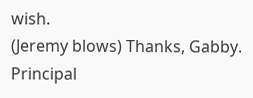wish.
(Jeremy blows) Thanks, Gabby.
Principal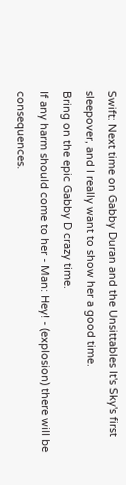Swift: Next time on Gabby Duran and the Unsittables It's Sky's first sleepover, and I really want to show her a good time.
Bring on the epic Gabby D crazy time.
If any harm should come to her - Man: Hey! - (explosion) there will be consequences.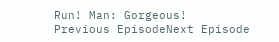Run! Man: Gorgeous!
Previous EpisodeNext Episode